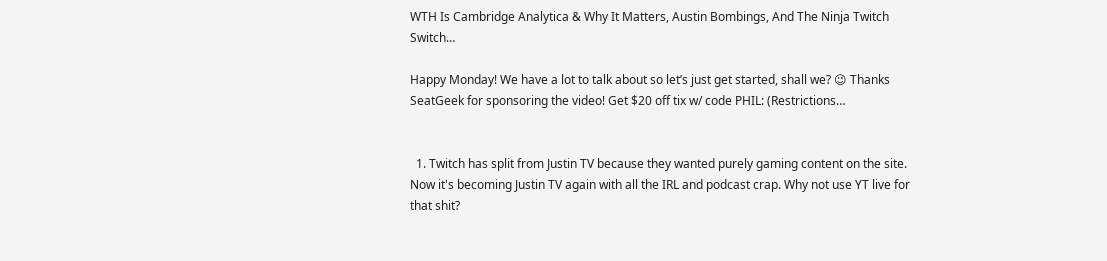WTH Is Cambridge Analytica & Why It Matters, Austin Bombings, And The Ninja Twitch Switch…

Happy Monday! We have a lot to talk about so let’s just get started, shall we? 😉 Thanks SeatGeek for sponsoring the video! Get $20 off tix w/ code PHIL: (Restrictions…


  1. Twitch has split from Justin TV because they wanted purely gaming content on the site. Now it's becoming Justin TV again with all the IRL and podcast crap. Why not use YT live for that shit?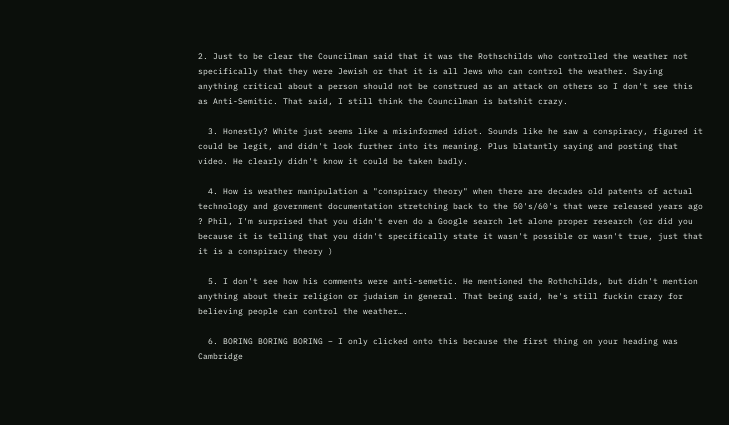2. Just to be clear the Councilman said that it was the Rothschilds who controlled the weather not specifically that they were Jewish or that it is all Jews who can control the weather. Saying anything critical about a person should not be construed as an attack on others so I don't see this as Anti-Semitic. That said, I still think the Councilman is batshit crazy.

  3. Honestly? White just seems like a misinformed idiot. Sounds like he saw a conspiracy, figured it could be legit, and didn't look further into its meaning. Plus blatantly saying and posting that video. He clearly didn't know it could be taken badly.

  4. How is weather manipulation a "conspiracy theory" when there are decades old patents of actual technology and government documentation stretching back to the 50's/60's that were released years ago ? Phil, I'm surprised that you didn't even do a Google search let alone proper research (or did you because it is telling that you didn't specifically state it wasn't possible or wasn't true, just that it is a conspiracy theory )

  5. I don't see how his comments were anti-semetic. He mentioned the Rothchilds, but didn't mention anything about their religion or judaism in general. That being said, he's still fuckin crazy for believing people can control the weather….

  6. BORING BORING BORING – I only clicked onto this because the first thing on your heading was Cambridge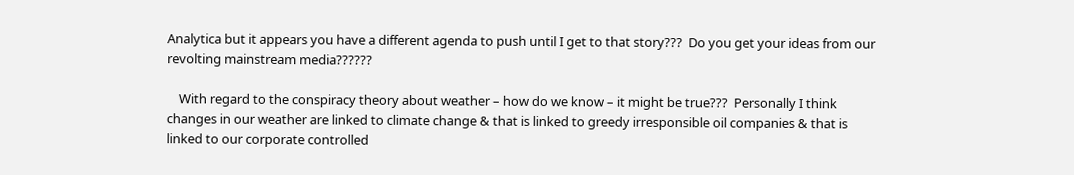Analytica but it appears you have a different agenda to push until I get to that story???  Do you get your ideas from our revolting mainstream media??????

    With regard to the conspiracy theory about weather – how do we know – it might be true???  Personally I think changes in our weather are linked to climate change & that is linked to greedy irresponsible oil companies & that is linked to our corporate controlled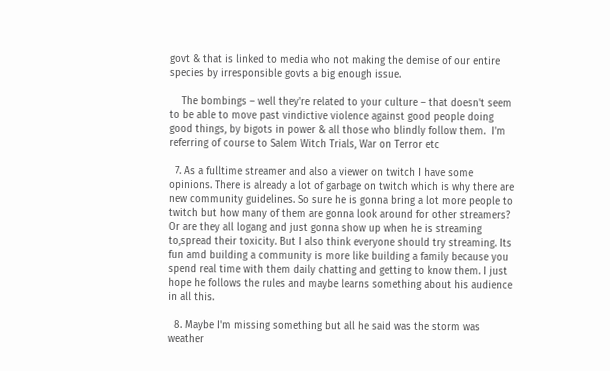govt & that is linked to media who not making the demise of our entire species by irresponsible govts a big enough issue.

    The bombings – well they're related to your culture – that doesn't seem to be able to move past vindictive violence against good people doing good things, by bigots in power & all those who blindly follow them.  I'm referring of course to Salem Witch Trials, War on Terror etc

  7. As a fulltime streamer and also a viewer on twitch I have some opinions. There is already a lot of garbage on twitch which is why there are new community guidelines. So sure he is gonna bring a lot more people to twitch but how many of them are gonna look around for other streamers? Or are they all logang and just gonna show up when he is streaming to,spread their toxicity. But I also think everyone should try streaming. Its fun amd building a community is more like building a family because you spend real time with them daily chatting and getting to know them. I just hope he follows the rules and maybe learns something about his audience in all this.

  8. Maybe I'm missing something but all he said was the storm was weather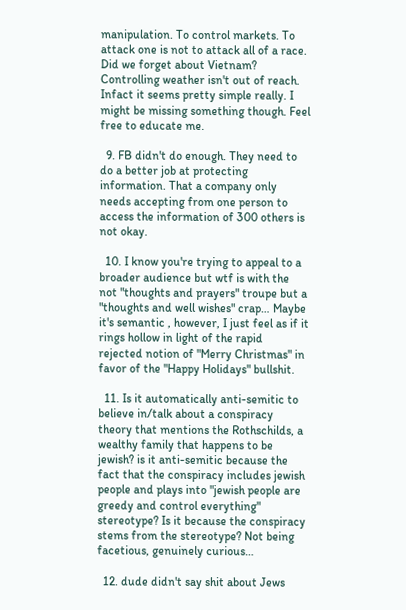manipulation. To control markets. To attack one is not to attack all of a race. Did we forget about Vietnam? Controlling weather isn't out of reach. Infact it seems pretty simple really. I might be missing something though. Feel free to educate me.

  9. FB didn't do enough. They need to do a better job at protecting information. That a company only needs accepting from one person to access the information of 300 others is not okay.

  10. I know you're trying to appeal to a broader audience but wtf is with the not "thoughts and prayers" troupe but a "thoughts and well wishes" crap… Maybe it's semantic , however, I just feel as if it rings hollow in light of the rapid rejected notion of "Merry Christmas" in favor of the "Happy Holidays" bullshit.

  11. Is it automatically anti-semitic to believe in/talk about a conspiracy theory that mentions the Rothschilds, a wealthy family that happens to be jewish? is it anti-semitic because the fact that the conspiracy includes jewish people and plays into "jewish people are greedy and control everything" stereotype? Is it because the conspiracy stems from the stereotype? Not being facetious, genuinely curious…

  12. dude didn't say shit about Jews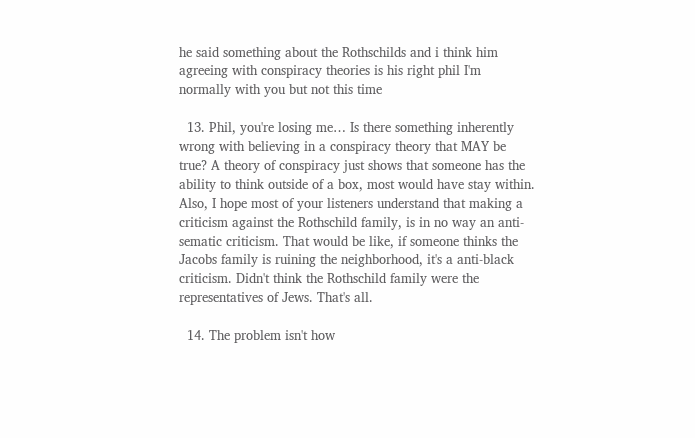he said something about the Rothschilds and i think him agreeing with conspiracy theories is his right phil I'm normally with you but not this time

  13. Phil, you're losing me… Is there something inherently wrong with believing in a conspiracy theory that MAY be true? A theory of conspiracy just shows that someone has the ability to think outside of a box, most would have stay within. Also, I hope most of your listeners understand that making a criticism against the Rothschild family, is in no way an anti-sematic criticism. That would be like, if someone thinks the Jacobs family is ruining the neighborhood, it's a anti-black criticism. Didn't think the Rothschild family were the representatives of Jews. That's all.

  14. The problem isn't how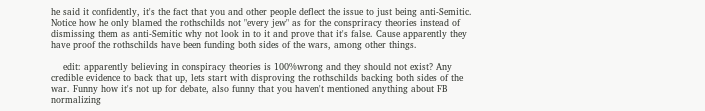he said it confidently, it's the fact that you and other people deflect the issue to just being anti-Semitic. Notice how he only blamed the rothschilds not "every jew" as for the conspriracy theories instead of dismissing them as anti-Semitic why not look in to it and prove that it's false. Cause apparently they have proof the rothschilds have been funding both sides of the wars, among other things.

    edit: apparently believing in conspiracy theories is 100%wrong and they should not exist? Any credible evidence to back that up, lets start with disproving the rothschilds backing both sides of the war. Funny how it's not up for debate, also funny that you haven't mentioned anything about FB normalizing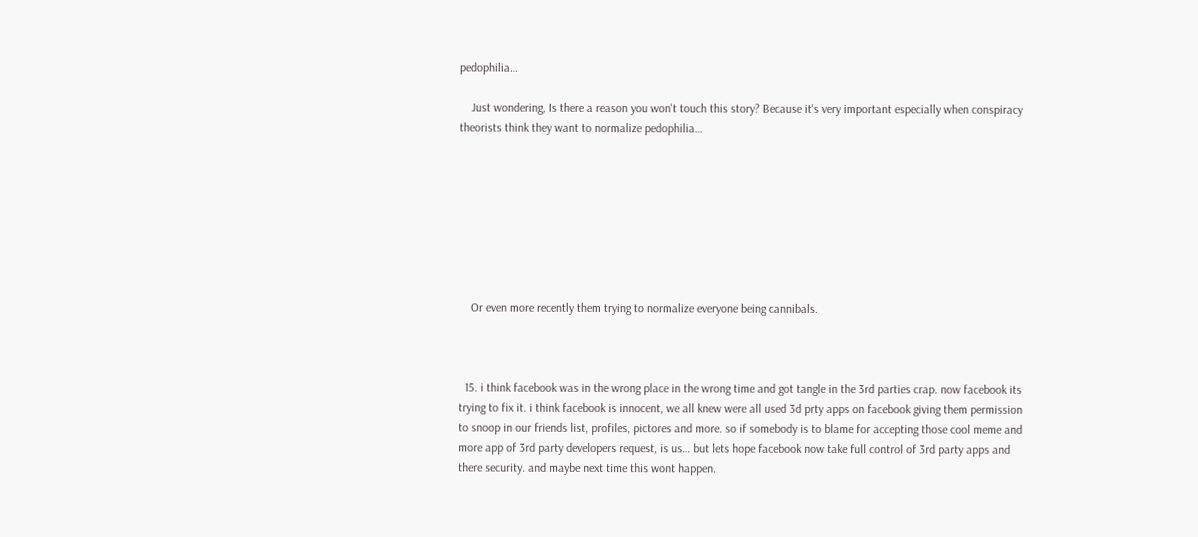pedophilia…

    Just wondering, Is there a reason you won't touch this story? Because it's very important especially when conspiracy theorists think they want to normalize pedophilia…








    Or even more recently them trying to normalize everyone being cannibals.



  15. i think facebook was in the wrong place in the wrong time and got tangle in the 3rd parties crap. now facebook its trying to fix it. i think facebook is innocent, we all knew were all used 3d prty apps on facebook giving them permission to snoop in our friends list, profiles, pictores and more. so if somebody is to blame for accepting those cool meme and more app of 3rd party developers request, is us… but lets hope facebook now take full control of 3rd party apps and there security. and maybe next time this wont happen.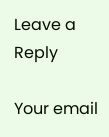Leave a Reply

Your email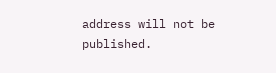address will not be published.